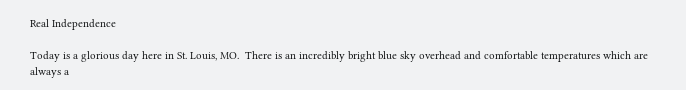Real Independence

Today is a glorious day here in St. Louis, MO.  There is an incredibly bright blue sky overhead and comfortable temperatures which are always a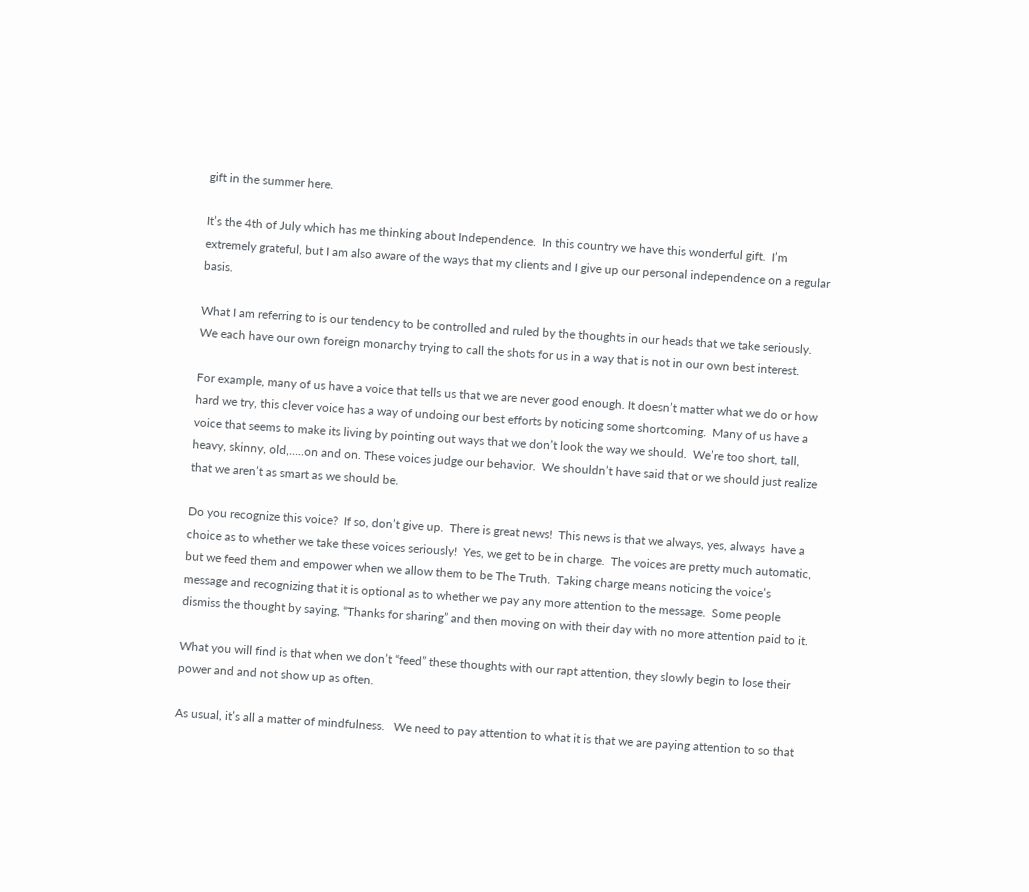gift in the summer here.

It’s the 4th of July which has me thinking about Independence.  In this country we have this wonderful gift.  I’m extremely grateful, but I am also aware of the ways that my clients and I give up our personal independence on a regular basis.

What I am referring to is our tendency to be controlled and ruled by the thoughts in our heads that we take seriously.  We each have our own foreign monarchy trying to call the shots for us in a way that is not in our own best interest.

For example, many of us have a voice that tells us that we are never good enough. It doesn’t matter what we do or how hard we try, this clever voice has a way of undoing our best efforts by noticing some shortcoming.  Many of us have a voice that seems to make its living by pointing out ways that we don’t look the way we should.  We’re too short, tall,  heavy, skinny, old,…..on and on. These voices judge our behavior.  We shouldn’t have said that or we should just realize that we aren’t as smart as we should be.

Do you recognize this voice?  If so, don’t give up.  There is great news!  This news is that we always, yes, always  have a choice as to whether we take these voices seriously!  Yes, we get to be in charge.  The voices are pretty much automatic, but we feed them and empower when we allow them to be The Truth.  Taking charge means noticing the voice’s message and recognizing that it is optional as to whether we pay any more attention to the message.  Some people dismiss the thought by saying, “Thanks for sharing” and then moving on with their day with no more attention paid to it.

What you will find is that when we don’t “feed” these thoughts with our rapt attention, they slowly begin to lose their power and and not show up as often.

As usual, it’s all a matter of mindfulness.   We need to pay attention to what it is that we are paying attention to so that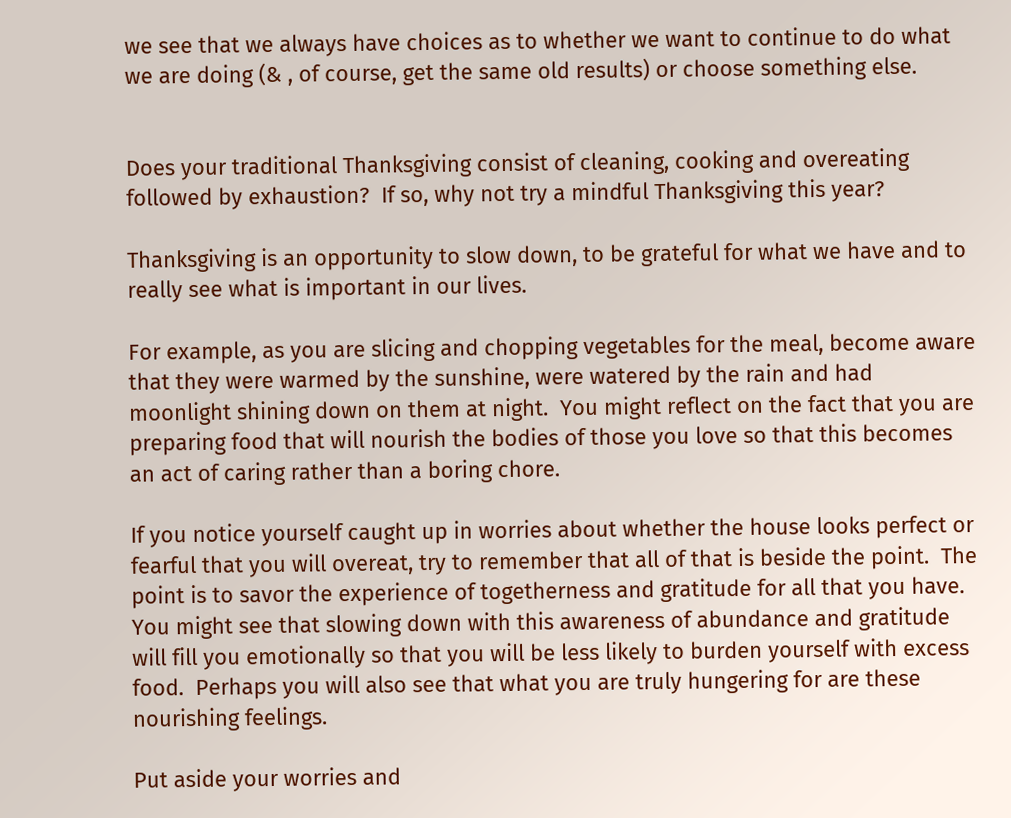we see that we always have choices as to whether we want to continue to do what we are doing (& , of course, get the same old results) or choose something else.


Does your traditional Thanksgiving consist of cleaning, cooking and overeating followed by exhaustion?  If so, why not try a mindful Thanksgiving this year?

Thanksgiving is an opportunity to slow down, to be grateful for what we have and to really see what is important in our lives.

For example, as you are slicing and chopping vegetables for the meal, become aware that they were warmed by the sunshine, were watered by the rain and had moonlight shining down on them at night.  You might reflect on the fact that you are preparing food that will nourish the bodies of those you love so that this becomes an act of caring rather than a boring chore.

If you notice yourself caught up in worries about whether the house looks perfect or fearful that you will overeat, try to remember that all of that is beside the point.  The point is to savor the experience of togetherness and gratitude for all that you have.  You might see that slowing down with this awareness of abundance and gratitude will fill you emotionally so that you will be less likely to burden yourself with excess food.  Perhaps you will also see that what you are truly hungering for are these nourishing feelings.

Put aside your worries and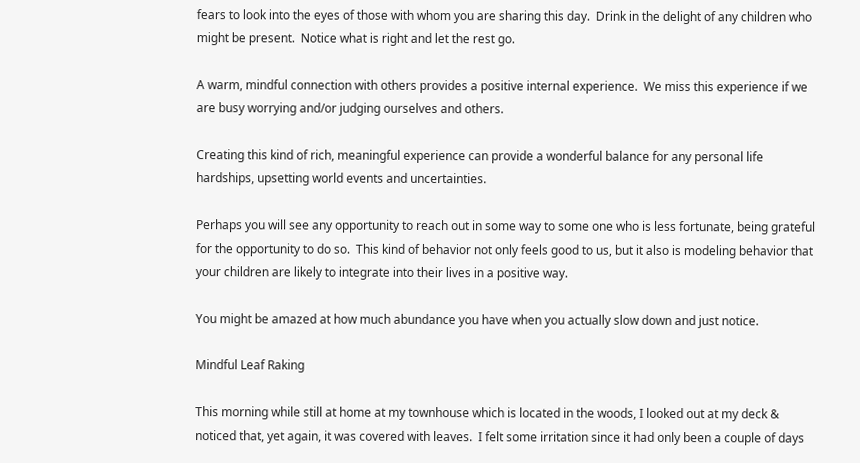fears to look into the eyes of those with whom you are sharing this day.  Drink in the delight of any children who might be present.  Notice what is right and let the rest go.

A warm, mindful connection with others provides a positive internal experience.  We miss this experience if we are busy worrying and/or judging ourselves and others.

Creating this kind of rich, meaningful experience can provide a wonderful balance for any personal life hardships, upsetting world events and uncertainties.

Perhaps you will see any opportunity to reach out in some way to some one who is less fortunate, being grateful for the opportunity to do so.  This kind of behavior not only feels good to us, but it also is modeling behavior that your children are likely to integrate into their lives in a positive way.

You might be amazed at how much abundance you have when you actually slow down and just notice.

Mindful Leaf Raking

This morning while still at home at my townhouse which is located in the woods, I looked out at my deck & noticed that, yet again, it was covered with leaves.  I felt some irritation since it had only been a couple of days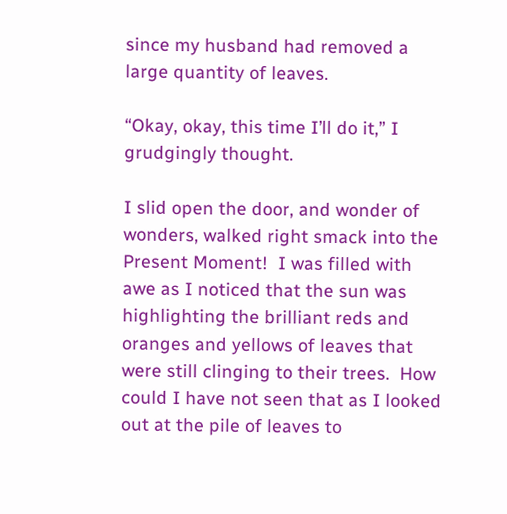since my husband had removed a large quantity of leaves.

“Okay, okay, this time I’ll do it,” I grudgingly thought.

I slid open the door, and wonder of wonders, walked right smack into the Present Moment!  I was filled with awe as I noticed that the sun was highlighting the brilliant reds and oranges and yellows of leaves that were still clinging to their trees.  How could I have not seen that as I looked out at the pile of leaves to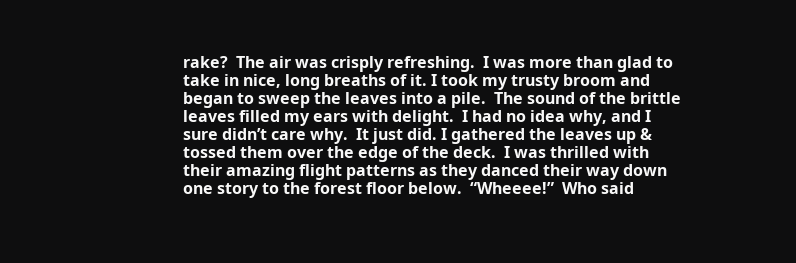rake?  The air was crisply refreshing.  I was more than glad to take in nice, long breaths of it. I took my trusty broom and began to sweep the leaves into a pile.  The sound of the brittle leaves filled my ears with delight.  I had no idea why, and I sure didn’t care why.  It just did. I gathered the leaves up & tossed them over the edge of the deck.  I was thrilled with their amazing flight patterns as they danced their way down one story to the forest floor below.  “Wheeee!”  Who said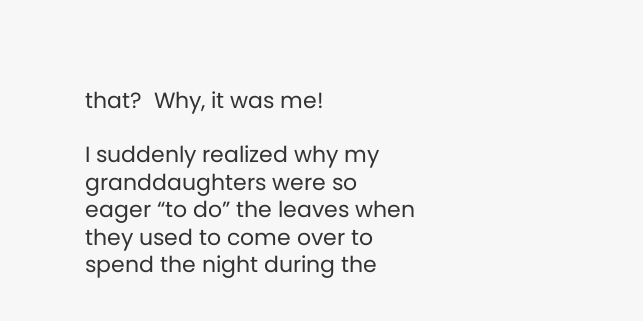that?  Why, it was me!

I suddenly realized why my granddaughters were so eager “to do” the leaves when they used to come over to spend the night during the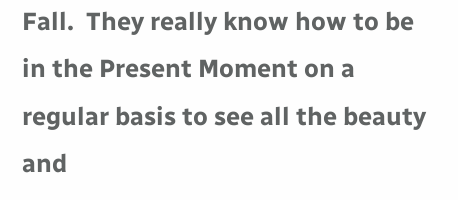Fall.  They really know how to be in the Present Moment on a regular basis to see all the beauty and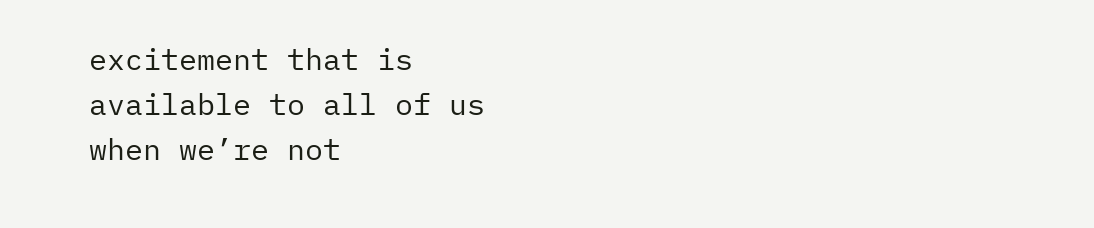excitement that is available to all of us when we’re not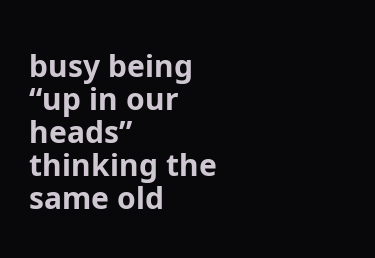busy being “up in our heads” thinking the same old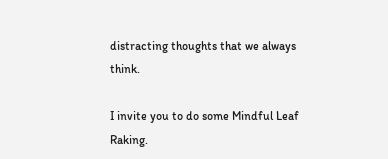distracting thoughts that we always think.

I invite you to do some Mindful Leaf Raking.